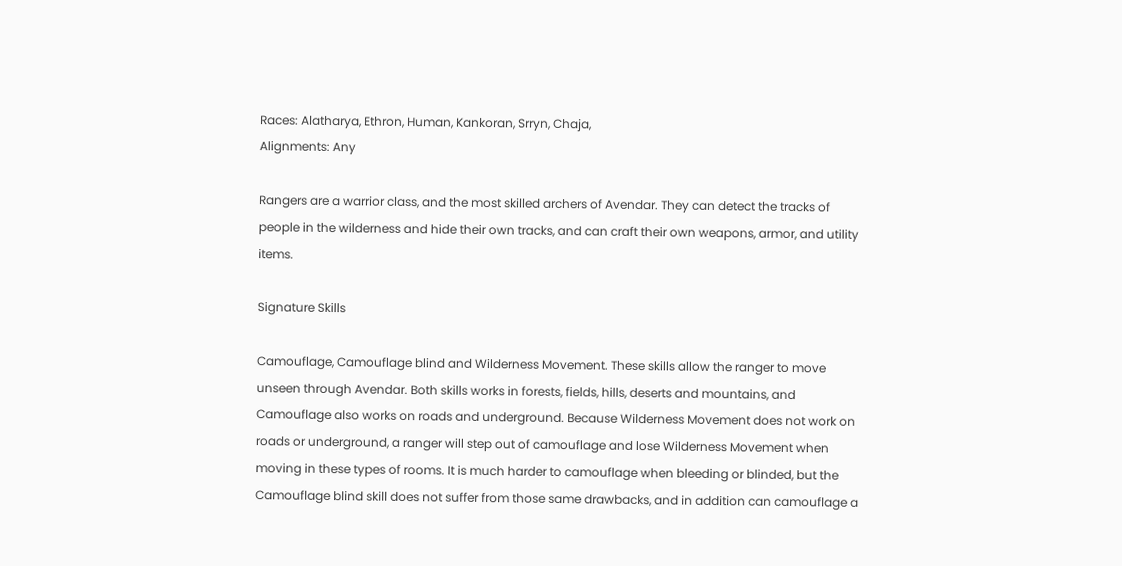Races: Alatharya, Ethron, Human, Kankoran, Srryn, Chaja,
Alignments: Any

Rangers are a warrior class, and the most skilled archers of Avendar. They can detect the tracks of people in the wilderness and hide their own tracks, and can craft their own weapons, armor, and utility items.

Signature Skills

Camouflage, Camouflage blind and Wilderness Movement. These skills allow the ranger to move unseen through Avendar. Both skills works in forests, fields, hills, deserts and mountains, and Camouflage also works on roads and underground. Because Wilderness Movement does not work on roads or underground, a ranger will step out of camouflage and lose Wilderness Movement when moving in these types of rooms. It is much harder to camouflage when bleeding or blinded, but the Camouflage blind skill does not suffer from those same drawbacks, and in addition can camouflage a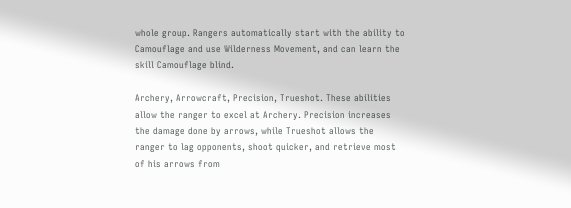whole group. Rangers automatically start with the ability to Camouflage and use Wilderness Movement, and can learn the skill Camouflage blind.

Archery, Arrowcraft, Precision, Trueshot. These abilities allow the ranger to excel at Archery. Precision increases the damage done by arrows, while Trueshot allows the ranger to lag opponents, shoot quicker, and retrieve most of his arrows from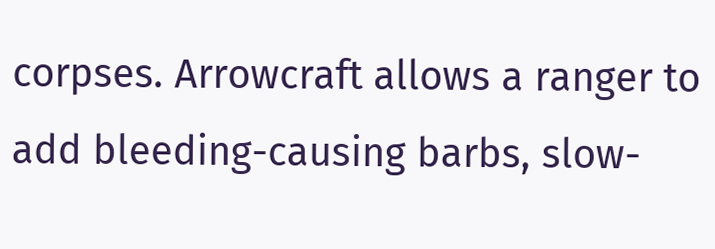corpses. Arrowcraft allows a ranger to add bleeding-causing barbs, slow-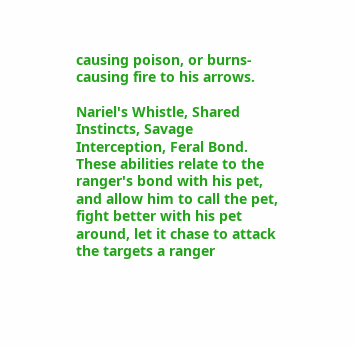causing poison, or burns-causing fire to his arrows.

Nariel's Whistle, Shared Instincts, Savage Interception, Feral Bond. These abilities relate to the ranger's bond with his pet, and allow him to call the pet, fight better with his pet around, let it chase to attack the targets a ranger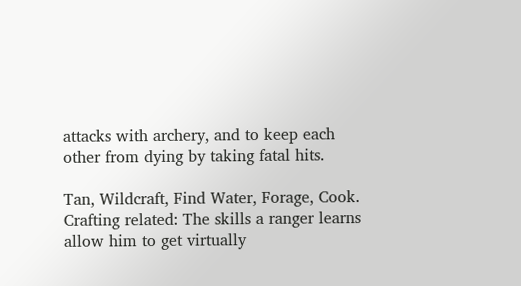attacks with archery, and to keep each other from dying by taking fatal hits.

Tan, Wildcraft, Find Water, Forage, Cook. Crafting related: The skills a ranger learns allow him to get virtually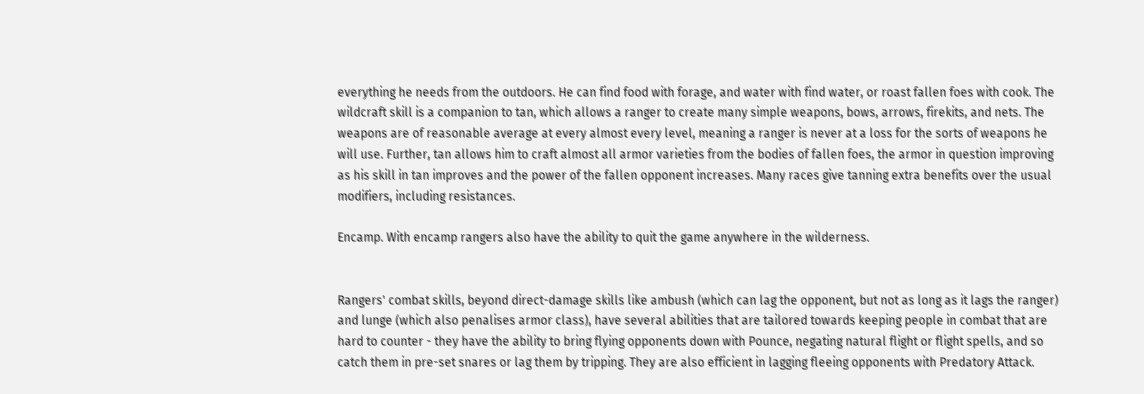everything he needs from the outdoors. He can find food with forage, and water with find water, or roast fallen foes with cook. The wildcraft skill is a companion to tan, which allows a ranger to create many simple weapons, bows, arrows, firekits, and nets. The weapons are of reasonable average at every almost every level, meaning a ranger is never at a loss for the sorts of weapons he will use. Further, tan allows him to craft almost all armor varieties from the bodies of fallen foes, the armor in question improving as his skill in tan improves and the power of the fallen opponent increases. Many races give tanning extra benefits over the usual modifiers, including resistances.

Encamp. With encamp rangers also have the ability to quit the game anywhere in the wilderness.


Rangers' combat skills, beyond direct-damage skills like ambush (which can lag the opponent, but not as long as it lags the ranger) and lunge (which also penalises armor class), have several abilities that are tailored towards keeping people in combat that are hard to counter - they have the ability to bring flying opponents down with Pounce, negating natural flight or flight spells, and so catch them in pre-set snares or lag them by tripping. They are also efficient in lagging fleeing opponents with Predatory Attack.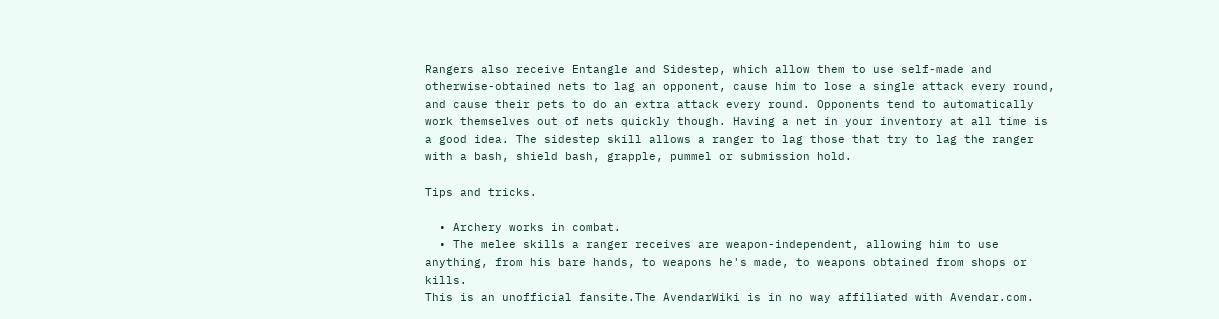Rangers also receive Entangle and Sidestep, which allow them to use self-made and otherwise-obtained nets to lag an opponent, cause him to lose a single attack every round, and cause their pets to do an extra attack every round. Opponents tend to automatically work themselves out of nets quickly though. Having a net in your inventory at all time is a good idea. The sidestep skill allows a ranger to lag those that try to lag the ranger with a bash, shield bash, grapple, pummel or submission hold.

Tips and tricks.

  • Archery works in combat.
  • The melee skills a ranger receives are weapon-independent, allowing him to use anything, from his bare hands, to weapons he's made, to weapons obtained from shops or kills.
This is an unofficial fansite.The AvendarWiki is in no way affiliated with Avendar.com.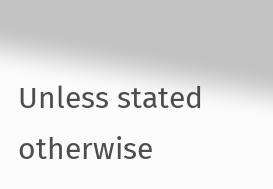Unless stated otherwise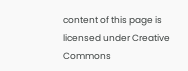content of this page is licensed under Creative Commons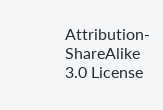Attribution-ShareAlike 3.0 License